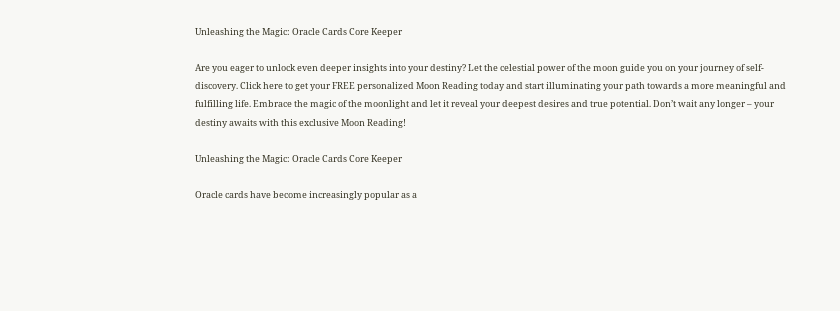Unleashing the Magic: Oracle Cards Core Keeper

Are you eager to unlock even deeper insights into your destiny? Let the celestial power of the moon guide you on your journey of self-discovery. Click here to get your FREE personalized Moon Reading today and start illuminating your path towards a more meaningful and fulfilling life. Embrace the magic of the moonlight and let it reveal your deepest desires and true potential. Don’t wait any longer – your destiny awaits with this exclusive Moon Reading!

Unleashing the Magic: Oracle Cards Core Keeper

Oracle cards have become increasingly popular as a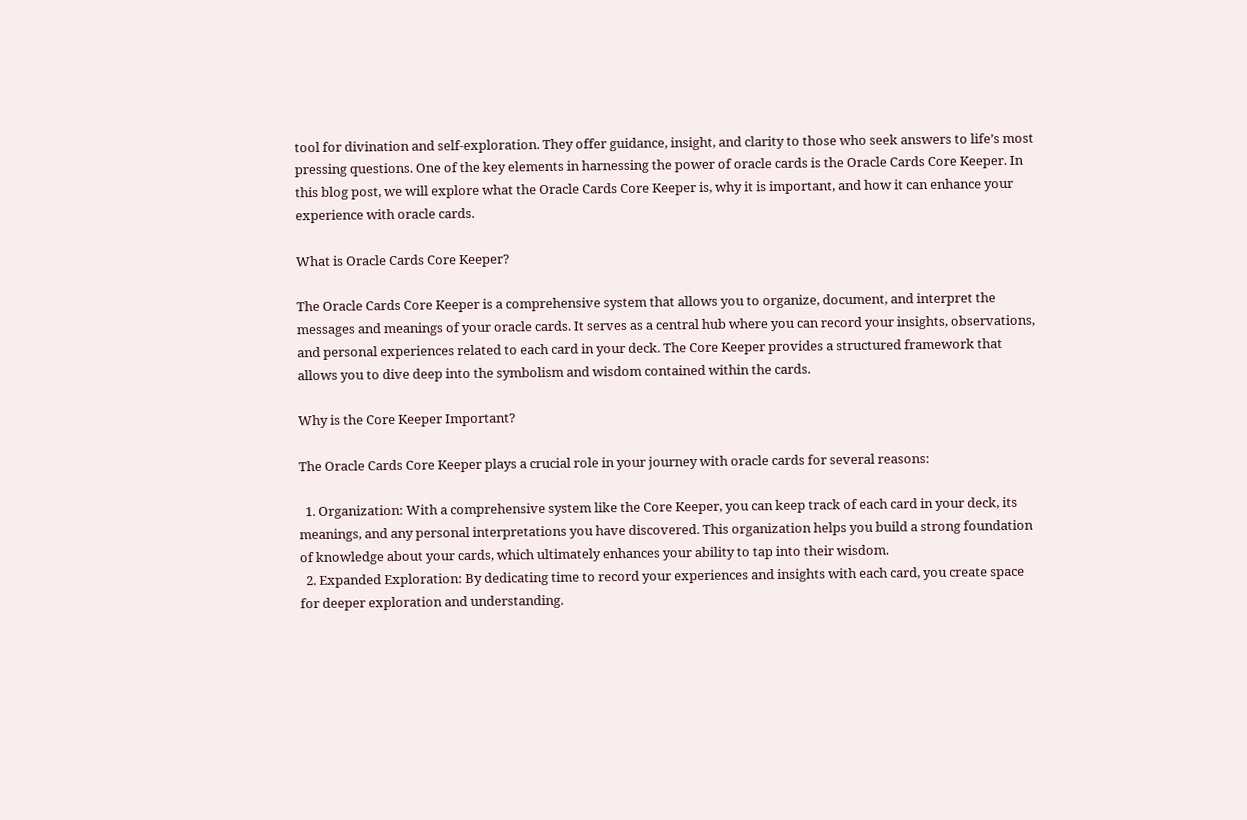tool for divination and self-exploration. They offer guidance, insight, and clarity to those who seek answers to life’s most pressing questions. One of the key elements in harnessing the power of oracle cards is the Oracle Cards Core Keeper. In this blog post, we will explore what the Oracle Cards Core Keeper is, why it is important, and how it can enhance your experience with oracle cards.

What is Oracle Cards Core Keeper?

The Oracle Cards Core Keeper is a comprehensive system that allows you to organize, document, and interpret the messages and meanings of your oracle cards. It serves as a central hub where you can record your insights, observations, and personal experiences related to each card in your deck. The Core Keeper provides a structured framework that allows you to dive deep into the symbolism and wisdom contained within the cards.

Why is the Core Keeper Important?

The Oracle Cards Core Keeper plays a crucial role in your journey with oracle cards for several reasons:

  1. Organization: With a comprehensive system like the Core Keeper, you can keep track of each card in your deck, its meanings, and any personal interpretations you have discovered. This organization helps you build a strong foundation of knowledge about your cards, which ultimately enhances your ability to tap into their wisdom.
  2. Expanded Exploration: By dedicating time to record your experiences and insights with each card, you create space for deeper exploration and understanding.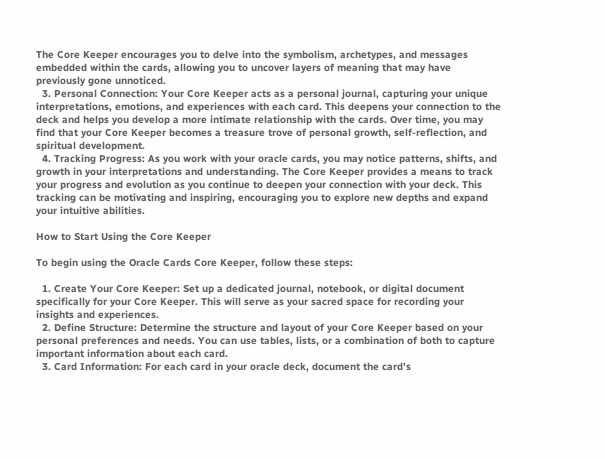The Core Keeper encourages you to delve into the symbolism, archetypes, and messages embedded within the cards, allowing you to uncover layers of meaning that may have previously gone unnoticed.
  3. Personal Connection: Your Core Keeper acts as a personal journal, capturing your unique interpretations, emotions, and experiences with each card. This deepens your connection to the deck and helps you develop a more intimate relationship with the cards. Over time, you may find that your Core Keeper becomes a treasure trove of personal growth, self-reflection, and spiritual development.
  4. Tracking Progress: As you work with your oracle cards, you may notice patterns, shifts, and growth in your interpretations and understanding. The Core Keeper provides a means to track your progress and evolution as you continue to deepen your connection with your deck. This tracking can be motivating and inspiring, encouraging you to explore new depths and expand your intuitive abilities.

How to Start Using the Core Keeper

To begin using the Oracle Cards Core Keeper, follow these steps:

  1. Create Your Core Keeper: Set up a dedicated journal, notebook, or digital document specifically for your Core Keeper. This will serve as your sacred space for recording your insights and experiences.
  2. Define Structure: Determine the structure and layout of your Core Keeper based on your personal preferences and needs. You can use tables, lists, or a combination of both to capture important information about each card.
  3. Card Information: For each card in your oracle deck, document the card’s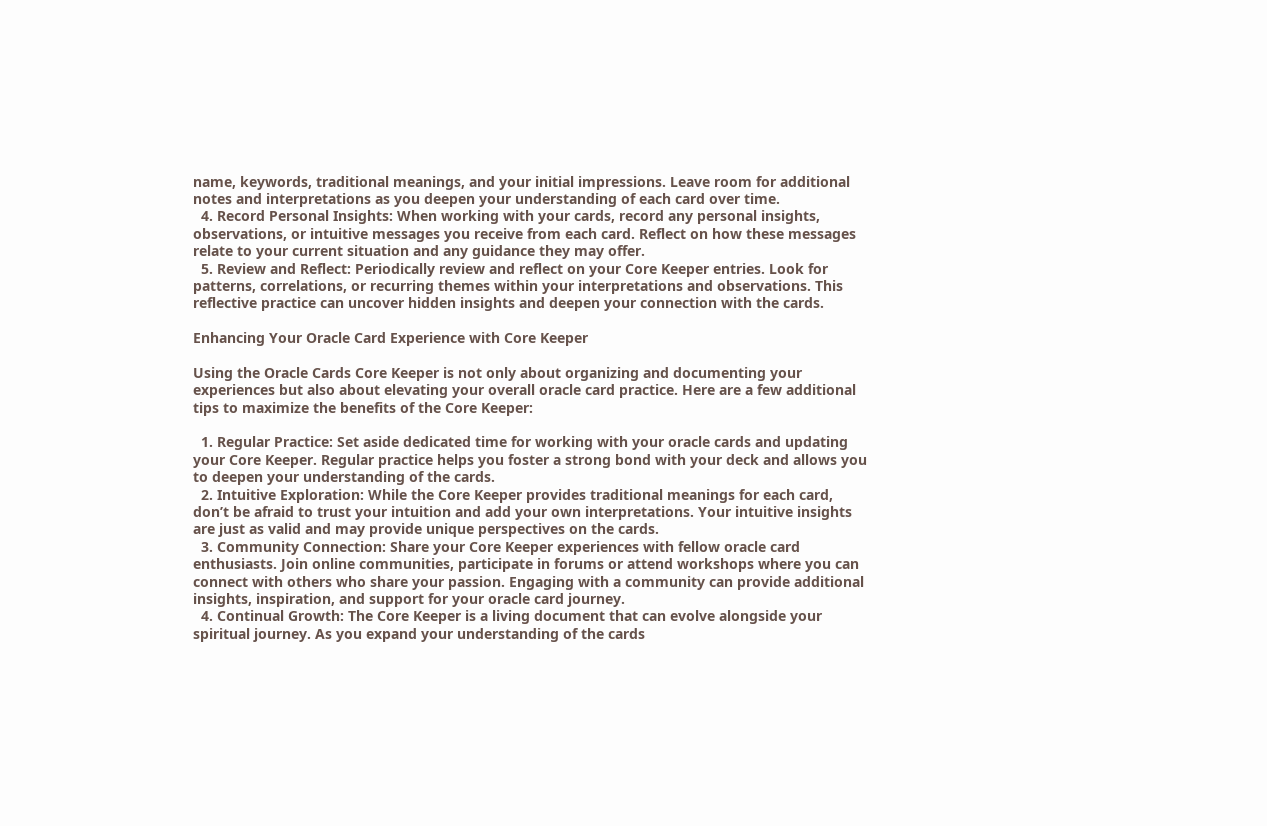name, keywords, traditional meanings, and your initial impressions. Leave room for additional notes and interpretations as you deepen your understanding of each card over time.
  4. Record Personal Insights: When working with your cards, record any personal insights, observations, or intuitive messages you receive from each card. Reflect on how these messages relate to your current situation and any guidance they may offer.
  5. Review and Reflect: Periodically review and reflect on your Core Keeper entries. Look for patterns, correlations, or recurring themes within your interpretations and observations. This reflective practice can uncover hidden insights and deepen your connection with the cards.

Enhancing Your Oracle Card Experience with Core Keeper

Using the Oracle Cards Core Keeper is not only about organizing and documenting your experiences but also about elevating your overall oracle card practice. Here are a few additional tips to maximize the benefits of the Core Keeper:

  1. Regular Practice: Set aside dedicated time for working with your oracle cards and updating your Core Keeper. Regular practice helps you foster a strong bond with your deck and allows you to deepen your understanding of the cards.
  2. Intuitive Exploration: While the Core Keeper provides traditional meanings for each card, don’t be afraid to trust your intuition and add your own interpretations. Your intuitive insights are just as valid and may provide unique perspectives on the cards.
  3. Community Connection: Share your Core Keeper experiences with fellow oracle card enthusiasts. Join online communities, participate in forums or attend workshops where you can connect with others who share your passion. Engaging with a community can provide additional insights, inspiration, and support for your oracle card journey.
  4. Continual Growth: The Core Keeper is a living document that can evolve alongside your spiritual journey. As you expand your understanding of the cards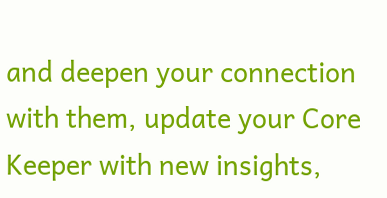and deepen your connection with them, update your Core Keeper with new insights,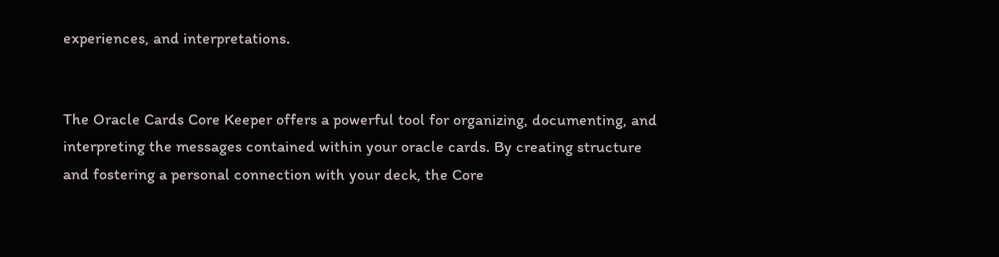experiences, and interpretations.


The Oracle Cards Core Keeper offers a powerful tool for organizing, documenting, and interpreting the messages contained within your oracle cards. By creating structure and fostering a personal connection with your deck, the Core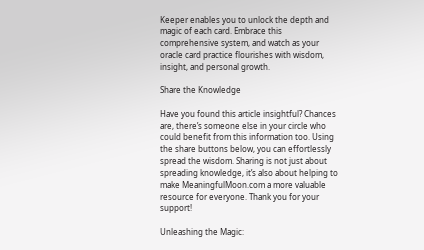Keeper enables you to unlock the depth and magic of each card. Embrace this comprehensive system, and watch as your oracle card practice flourishes with wisdom, insight, and personal growth.

Share the Knowledge

Have you found this article insightful? Chances are, there’s someone else in your circle who could benefit from this information too. Using the share buttons below, you can effortlessly spread the wisdom. Sharing is not just about spreading knowledge, it’s also about helping to make MeaningfulMoon.com a more valuable resource for everyone. Thank you for your support!

Unleashing the Magic: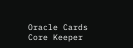Oracle Cards Core Keeper